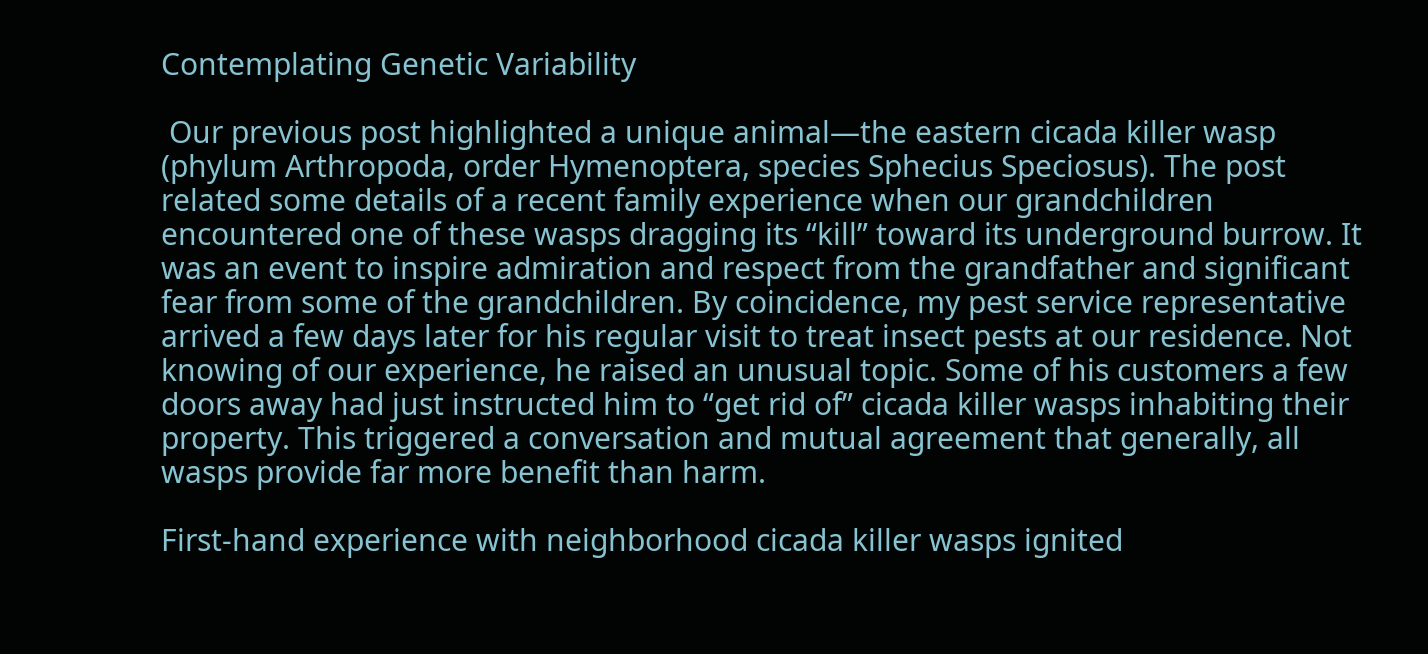Contemplating Genetic Variability

 Our previous post highlighted a unique animal—the eastern cicada killer wasp (phylum Arthropoda, order Hymenoptera, species Sphecius Speciosus). The post related some details of a recent family experience when our grandchildren encountered one of these wasps dragging its “kill” toward its underground burrow. It was an event to inspire admiration and respect from the grandfather and significant fear from some of the grandchildren. By coincidence, my pest service representative arrived a few days later for his regular visit to treat insect pests at our residence. Not knowing of our experience, he raised an unusual topic. Some of his customers a few doors away had just instructed him to “get rid of” cicada killer wasps inhabiting their property. This triggered a conversation and mutual agreement that generally, all wasps provide far more benefit than harm.

First-hand experience with neighborhood cicada killer wasps ignited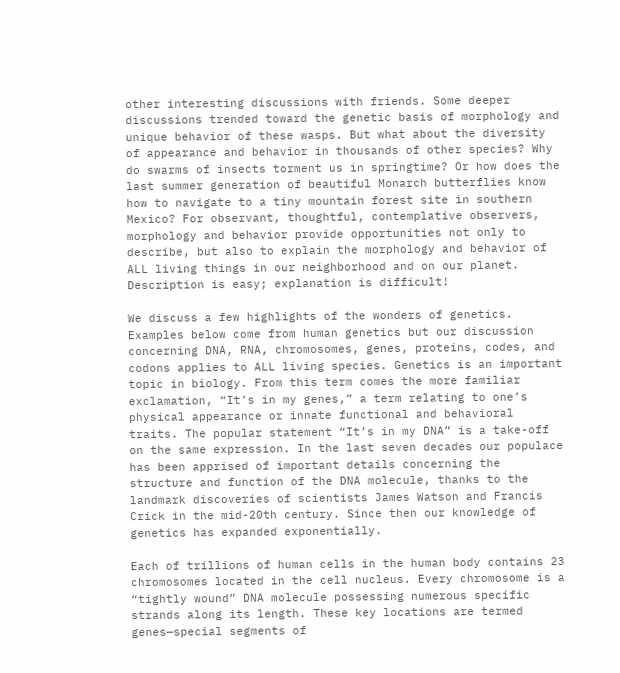other interesting discussions with friends. Some deeper discussions trended toward the genetic basis of morphology and unique behavior of these wasps. But what about the diversity of appearance and behavior in thousands of other species? Why do swarms of insects torment us in springtime? Or how does the last summer generation of beautiful Monarch butterflies know how to navigate to a tiny mountain forest site in southern Mexico? For observant, thoughtful, contemplative observers, morphology and behavior provide opportunities not only to describe, but also to explain the morphology and behavior of ALL living things in our neighborhood and on our planet. Description is easy; explanation is difficult!

We discuss a few highlights of the wonders of genetics. Examples below come from human genetics but our discussion concerning DNA, RNA, chromosomes, genes, proteins, codes, and codons applies to ALL living species. Genetics is an important topic in biology. From this term comes the more familiar exclamation, “It’s in my genes,” a term relating to one’s physical appearance or innate functional and behavioral traits. The popular statement “It’s in my DNA” is a take-off on the same expression. In the last seven decades our populace has been apprised of important details concerning the structure and function of the DNA molecule, thanks to the landmark discoveries of scientists James Watson and Francis Crick in the mid-20th century. Since then our knowledge of genetics has expanded exponentially.

Each of trillions of human cells in the human body contains 23 chromosomes located in the cell nucleus. Every chromosome is a “tightly wound” DNA molecule possessing numerous specific strands along its length. These key locations are termed genes—special segments of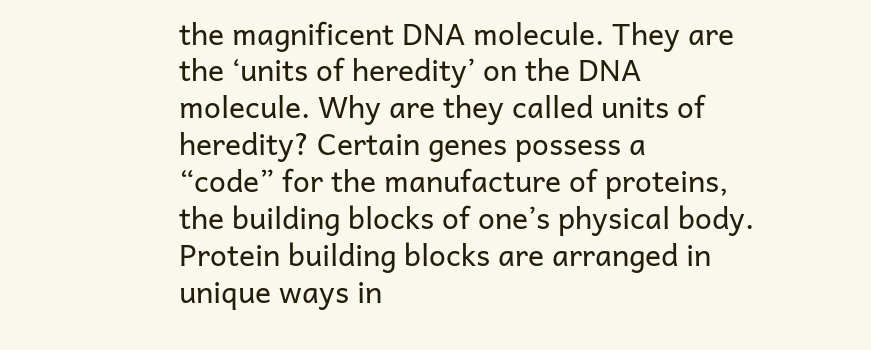the magnificent DNA molecule. They are the ‘units of heredity’ on the DNA molecule. Why are they called units of heredity? Certain genes possess a  “code” for the manufacture of proteins, the building blocks of one’s physical body. Protein building blocks are arranged in unique ways in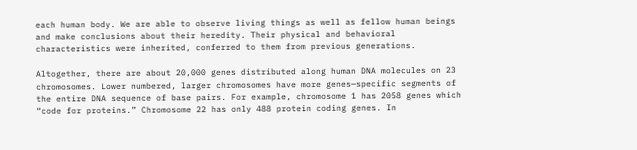each human body. We are able to observe living things as well as fellow human beings and make conclusions about their heredity. Their physical and behavioral characteristics were inherited, conferred to them from previous generations.

Altogether, there are about 20,000 genes distributed along human DNA molecules on 23 chromosomes. Lower numbered, larger chromosomes have more genes—specific segments of the entire DNA sequence of base pairs. For example, chromosome 1 has 2058 genes which “code for proteins.” Chromosome 22 has only 488 protein coding genes. In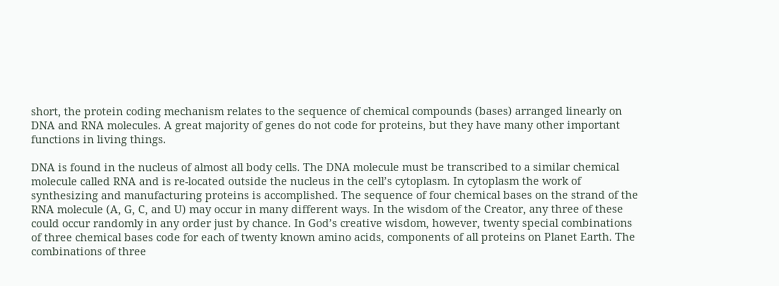short, the protein coding mechanism relates to the sequence of chemical compounds (bases) arranged linearly on DNA and RNA molecules. A great majority of genes do not code for proteins, but they have many other important functions in living things.

DNA is found in the nucleus of almost all body cells. The DNA molecule must be transcribed to a similar chemical molecule called RNA and is re-located outside the nucleus in the cell’s cytoplasm. In cytoplasm the work of synthesizing and manufacturing proteins is accomplished. The sequence of four chemical bases on the strand of the RNA molecule (A, G, C, and U) may occur in many different ways. In the wisdom of the Creator, any three of these could occur randomly in any order just by chance. In God’s creative wisdom, however, twenty special combinations of three chemical bases code for each of twenty known amino acids, components of all proteins on Planet Earth. The combinations of three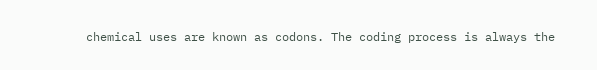chemical uses are known as codons. The coding process is always the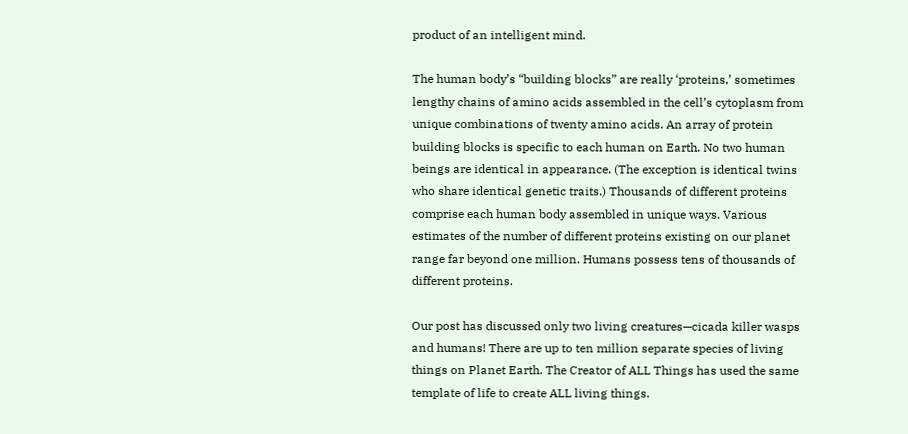product of an intelligent mind.

The human body’s “building blocks” are really ‘proteins,’ sometimes lengthy chains of amino acids assembled in the cell’s cytoplasm from unique combinations of twenty amino acids. An array of protein building blocks is specific to each human on Earth. No two human beings are identical in appearance. (The exception is identical twins who share identical genetic traits.) Thousands of different proteins comprise each human body assembled in unique ways. Various estimates of the number of different proteins existing on our planet range far beyond one million. Humans possess tens of thousands of different proteins.

Our post has discussed only two living creatures—cicada killer wasps and humans! There are up to ten million separate species of living things on Planet Earth. The Creator of ALL Things has used the same template of life to create ALL living things.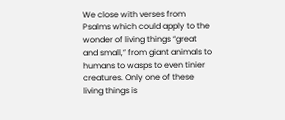We close with verses from Psalms which could apply to the wonder of living things “great and small,” from giant animals to humans to wasps to even tinier creatures. Only one of these living things is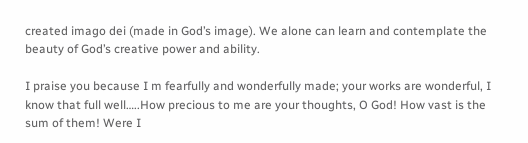created imago dei (made in God’s image). We alone can learn and contemplate the beauty of God’s creative power and ability.

I praise you because I m fearfully and wonderfully made; your works are wonderful, I know that full well…..How precious to me are your thoughts, O God! How vast is the sum of them! Were I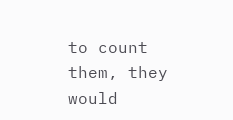to count them, they would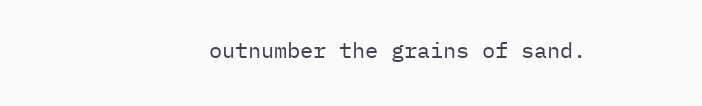outnumber the grains of sand.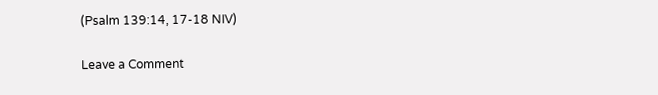(Psalm 139:14, 17-18 NIV)

Leave a Comment